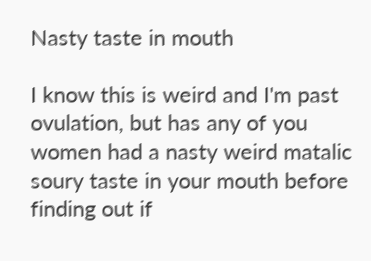Nasty taste in mouth

I know this is weird and I'm past ovulation, but has any of you women had a nasty weird matalic soury taste in your mouth before finding out if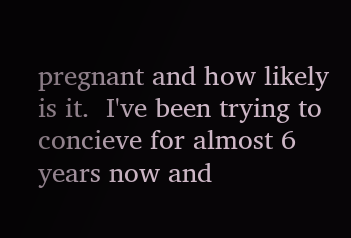pregnant and how likely is it.  I've been trying to concieve for almost 6 years now and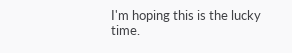I'm hoping this is the lucky time.